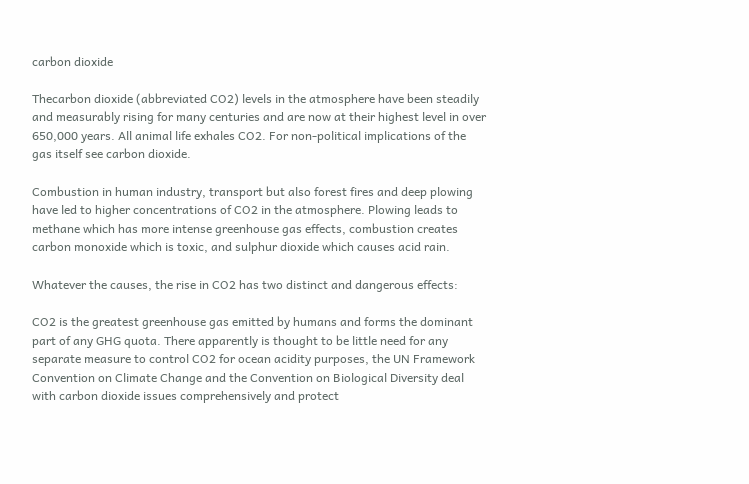carbon dioxide

Thecarbon dioxide (abbreviated CO2) levels in the atmosphere have been steadily and measurably rising for many centuries and are now at their highest level in over 650,000 years. All animal life exhales CO2. For non-political implications of the gas itself see carbon dioxide.

Combustion in human industry, transport but also forest fires and deep plowing have led to higher concentrations of CO2 in the atmosphere. Plowing leads to methane which has more intense greenhouse gas effects, combustion creates carbon monoxide which is toxic, and sulphur dioxide which causes acid rain.

Whatever the causes, the rise in CO2 has two distinct and dangerous effects:

CO2 is the greatest greenhouse gas emitted by humans and forms the dominant part of any GHG quota. There apparently is thought to be little need for any separate measure to control CO2 for ocean acidity purposes, the UN Framework Convention on Climate Change and the Convention on Biological Diversity deal with carbon dioxide issues comprehensively and protect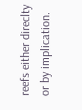reefs either direclty or by implication.